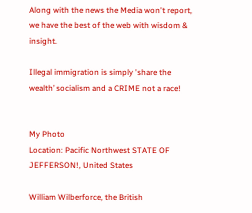Along with the news the Media won't report, we have the best of the web with wisdom & insight.

Illegal immigration is simply 'share the wealth’ socialism and a CRIME not a race!


My Photo
Location: Pacific Northwest STATE OF JEFFERSON!, United States

William Wilberforce, the British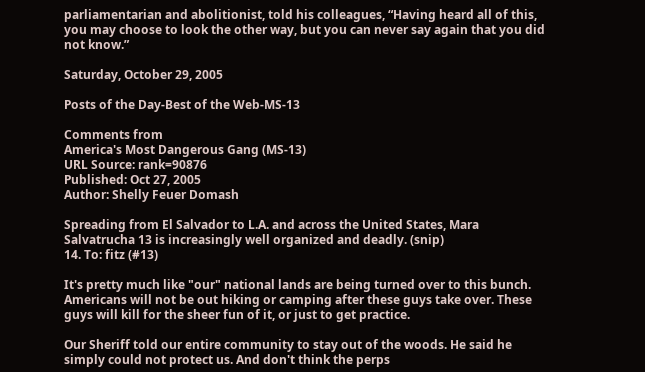parliamentarian and abolitionist, told his colleagues, “Having heard all of this, you may choose to look the other way, but you can never say again that you did not know.”

Saturday, October 29, 2005

Posts of the Day-Best of the Web-MS-13

Comments from
America's Most Dangerous Gang (MS-13)
URL Source: rank=90876
Published: Oct 27, 2005
Author: Shelly Feuer Domash

Spreading from El Salvador to L.A. and across the United States, Mara Salvatrucha 13 is increasingly well organized and deadly. (snip)
14. To: fitz (#13)

It's pretty much like "our" national lands are being turned over to this bunch. Americans will not be out hiking or camping after these guys take over. These guys will kill for the sheer fun of it, or just to get practice.

Our Sheriff told our entire community to stay out of the woods. He said he simply could not protect us. And don't think the perps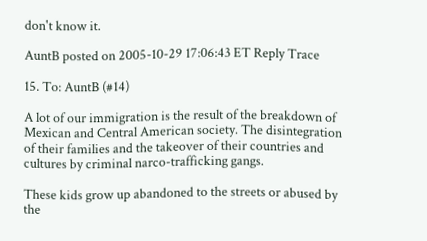don't know it.

AuntB posted on 2005-10-29 17:06:43 ET Reply Trace

15. To: AuntB (#14)

A lot of our immigration is the result of the breakdown of Mexican and Central American society. The disintegration of their families and the takeover of their countries and cultures by criminal narco-trafficking gangs.

These kids grow up abandoned to the streets or abused by the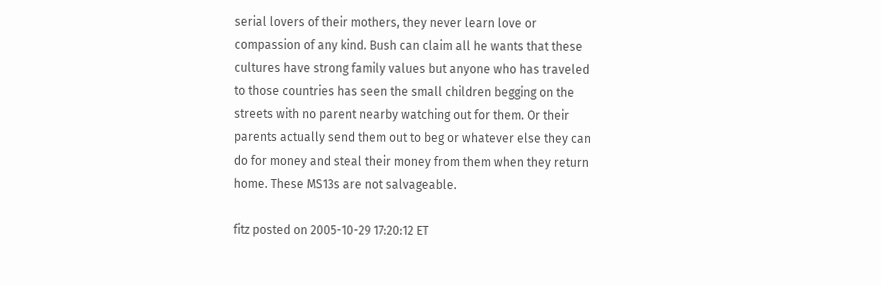serial lovers of their mothers, they never learn love or compassion of any kind. Bush can claim all he wants that these cultures have strong family values but anyone who has traveled to those countries has seen the small children begging on the streets with no parent nearby watching out for them. Or their parents actually send them out to beg or whatever else they can do for money and steal their money from them when they return home. These MS13s are not salvageable.

fitz posted on 2005-10-29 17:20:12 ET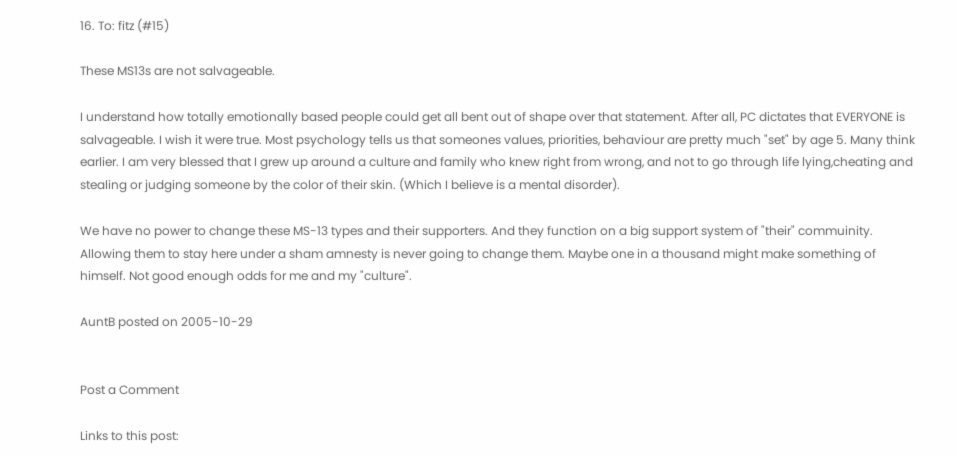16. To: fitz (#15)

These MS13s are not salvageable.

I understand how totally emotionally based people could get all bent out of shape over that statement. After all, PC dictates that EVERYONE is salvageable. I wish it were true. Most psychology tells us that someones values, priorities, behaviour are pretty much "set" by age 5. Many think earlier. I am very blessed that I grew up around a culture and family who knew right from wrong, and not to go through life lying,cheating and stealing or judging someone by the color of their skin. (Which I believe is a mental disorder).

We have no power to change these MS-13 types and their supporters. And they function on a big support system of "their" commuinity. Allowing them to stay here under a sham amnesty is never going to change them. Maybe one in a thousand might make something of himself. Not good enough odds for me and my "culture".

AuntB posted on 2005-10-29


Post a Comment

Links to this post: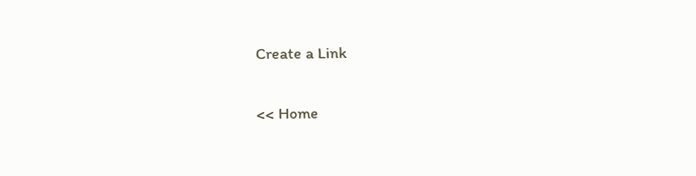Create a Link

<< Home